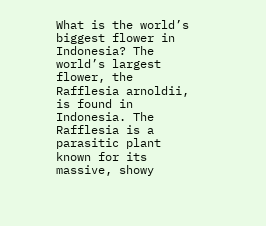What is the world’s biggest flower in Indonesia? The world’s largest flower, the Rafflesia arnoldii, is found in Indonesia. The Rafflesia is a parasitic plant known for its massive, showy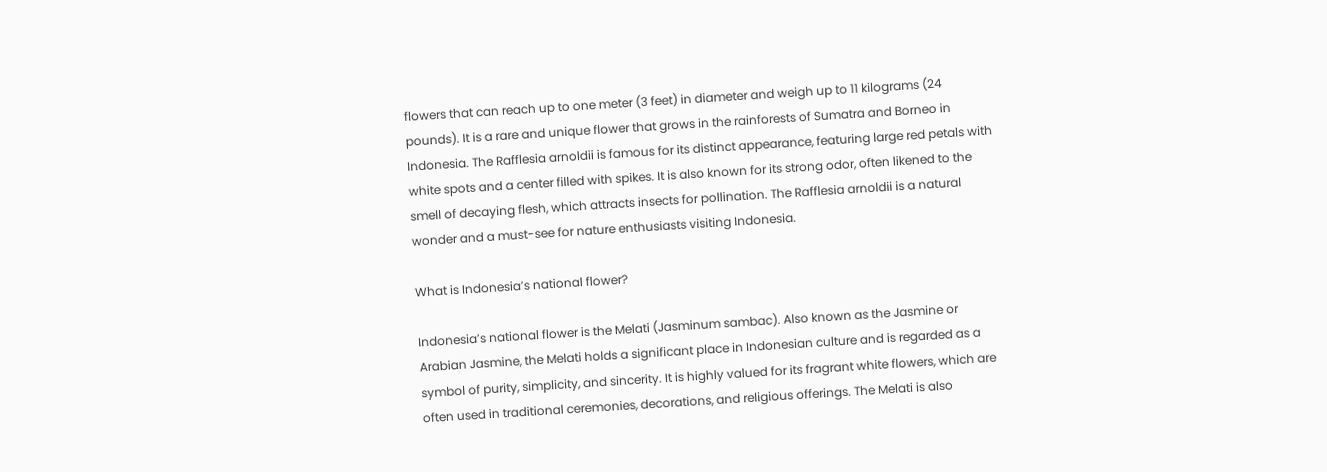flowers that can reach up to one meter (3 feet) in diameter and weigh up to 11 kilograms (24 pounds). It is a rare and unique flower that grows in the rainforests of Sumatra and Borneo in Indonesia. The Rafflesia arnoldii is famous for its distinct appearance, featuring large red petals with white spots and a center filled with spikes. It is also known for its strong odor, often likened to the smell of decaying flesh, which attracts insects for pollination. The Rafflesia arnoldii is a natural wonder and a must-see for nature enthusiasts visiting Indonesia.

What is Indonesia’s national flower?

Indonesia’s national flower is the Melati (Jasminum sambac). Also known as the Jasmine or Arabian Jasmine, the Melati holds a significant place in Indonesian culture and is regarded as a symbol of purity, simplicity, and sincerity. It is highly valued for its fragrant white flowers, which are often used in traditional ceremonies, decorations, and religious offerings. The Melati is also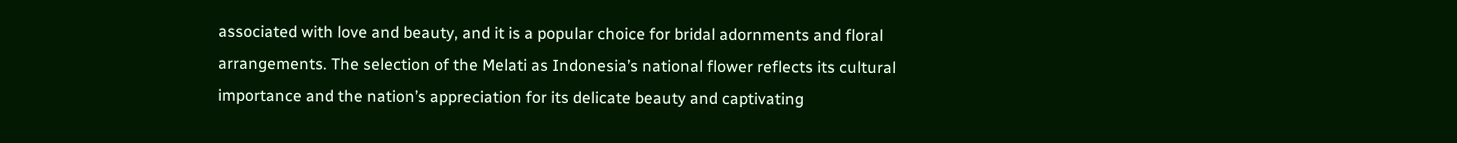associated with love and beauty, and it is a popular choice for bridal adornments and floral arrangements. The selection of the Melati as Indonesia’s national flower reflects its cultural importance and the nation’s appreciation for its delicate beauty and captivating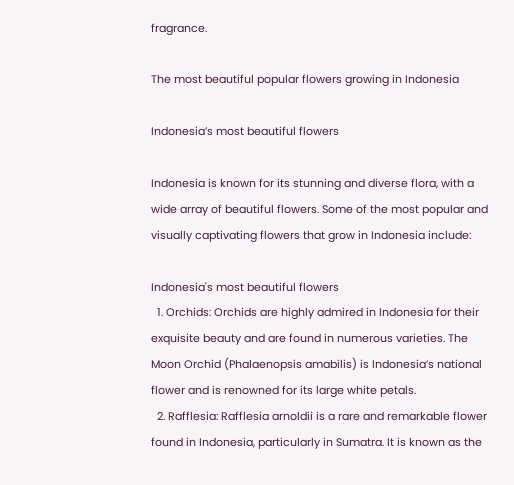fragrance.

The most beautiful popular flowers growing in Indonesia

Indonesia’s most beautiful flowers

Indonesia is known for its stunning and diverse flora, with a wide array of beautiful flowers. Some of the most popular and visually captivating flowers that grow in Indonesia include:

Indonesia's most beautiful flowers
  1. Orchids: Orchids are highly admired in Indonesia for their exquisite beauty and are found in numerous varieties. The Moon Orchid (Phalaenopsis amabilis) is Indonesia’s national flower and is renowned for its large white petals.
  2. Rafflesia: Rafflesia arnoldii is a rare and remarkable flower found in Indonesia, particularly in Sumatra. It is known as the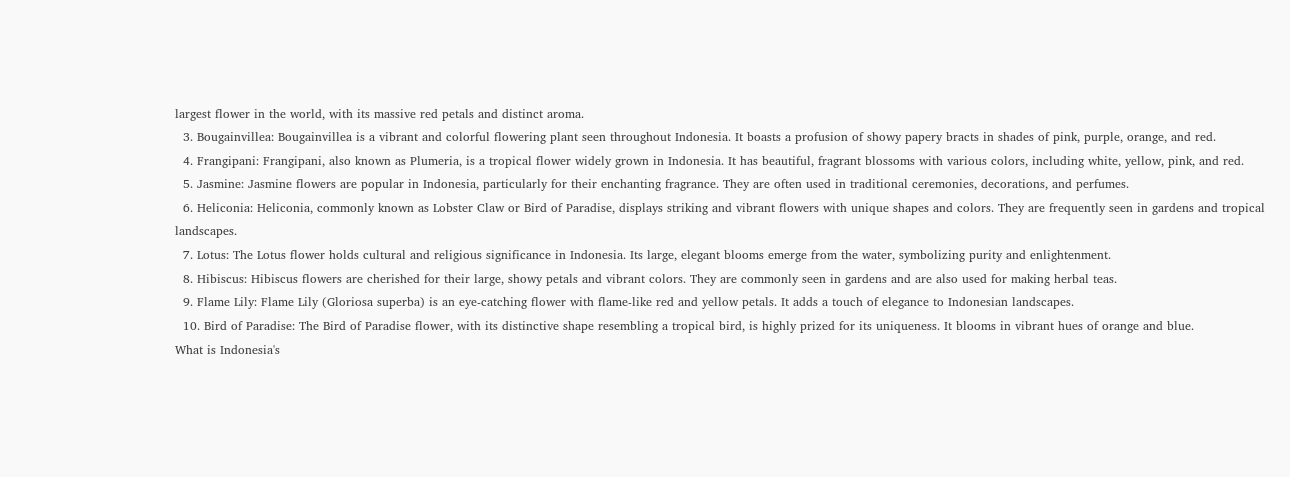largest flower in the world, with its massive red petals and distinct aroma.
  3. Bougainvillea: Bougainvillea is a vibrant and colorful flowering plant seen throughout Indonesia. It boasts a profusion of showy papery bracts in shades of pink, purple, orange, and red.
  4. Frangipani: Frangipani, also known as Plumeria, is a tropical flower widely grown in Indonesia. It has beautiful, fragrant blossoms with various colors, including white, yellow, pink, and red.
  5. Jasmine: Jasmine flowers are popular in Indonesia, particularly for their enchanting fragrance. They are often used in traditional ceremonies, decorations, and perfumes.
  6. Heliconia: Heliconia, commonly known as Lobster Claw or Bird of Paradise, displays striking and vibrant flowers with unique shapes and colors. They are frequently seen in gardens and tropical landscapes.
  7. Lotus: The Lotus flower holds cultural and religious significance in Indonesia. Its large, elegant blooms emerge from the water, symbolizing purity and enlightenment.
  8. Hibiscus: Hibiscus flowers are cherished for their large, showy petals and vibrant colors. They are commonly seen in gardens and are also used for making herbal teas.
  9. Flame Lily: Flame Lily (Gloriosa superba) is an eye-catching flower with flame-like red and yellow petals. It adds a touch of elegance to Indonesian landscapes.
  10. Bird of Paradise: The Bird of Paradise flower, with its distinctive shape resembling a tropical bird, is highly prized for its uniqueness. It blooms in vibrant hues of orange and blue.
What is Indonesia's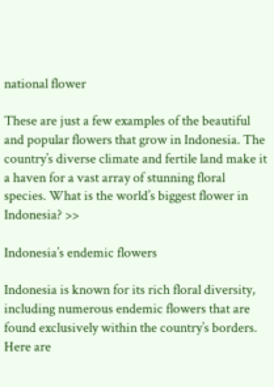national flower

These are just a few examples of the beautiful and popular flowers that grow in Indonesia. The country’s diverse climate and fertile land make it a haven for a vast array of stunning floral species. What is the world’s biggest flower in Indonesia? >>

Indonesia’s endemic flowers

Indonesia is known for its rich floral diversity, including numerous endemic flowers that are found exclusively within the country’s borders. Here are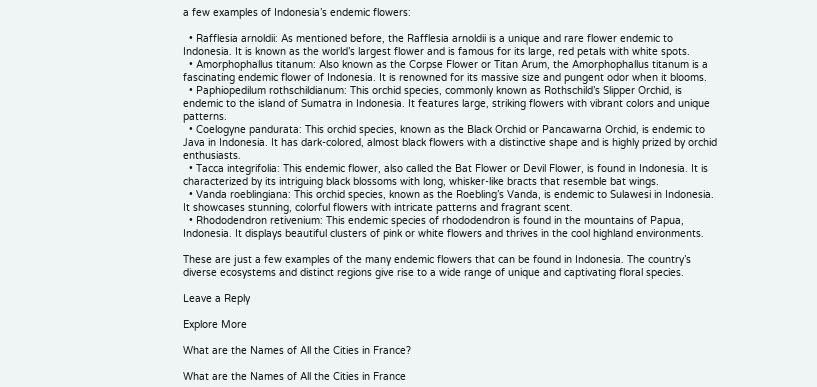a few examples of Indonesia’s endemic flowers:

  • Rafflesia arnoldii: As mentioned before, the Rafflesia arnoldii is a unique and rare flower endemic to Indonesia. It is known as the world’s largest flower and is famous for its large, red petals with white spots.
  • Amorphophallus titanum: Also known as the Corpse Flower or Titan Arum, the Amorphophallus titanum is a fascinating endemic flower of Indonesia. It is renowned for its massive size and pungent odor when it blooms.
  • Paphiopedilum rothschildianum: This orchid species, commonly known as Rothschild’s Slipper Orchid, is endemic to the island of Sumatra in Indonesia. It features large, striking flowers with vibrant colors and unique patterns.
  • Coelogyne pandurata: This orchid species, known as the Black Orchid or Pancawarna Orchid, is endemic to Java in Indonesia. It has dark-colored, almost black flowers with a distinctive shape and is highly prized by orchid enthusiasts.
  • Tacca integrifolia: This endemic flower, also called the Bat Flower or Devil Flower, is found in Indonesia. It is characterized by its intriguing black blossoms with long, whisker-like bracts that resemble bat wings.
  • Vanda roeblingiana: This orchid species, known as the Roebling’s Vanda, is endemic to Sulawesi in Indonesia. It showcases stunning, colorful flowers with intricate patterns and fragrant scent.
  • Rhododendron retivenium: This endemic species of rhododendron is found in the mountains of Papua, Indonesia. It displays beautiful clusters of pink or white flowers and thrives in the cool highland environments.

These are just a few examples of the many endemic flowers that can be found in Indonesia. The country’s diverse ecosystems and distinct regions give rise to a wide range of unique and captivating floral species.

Leave a Reply

Explore More

What are the Names of All the Cities in France?

What are the Names of All the Cities in France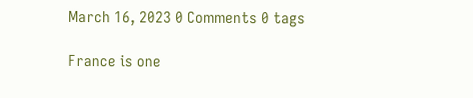March 16, 2023 0 Comments 0 tags

France is one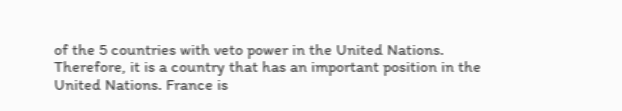of the 5 countries with veto power in the United Nations. Therefore, it is a country that has an important position in the United Nations. France is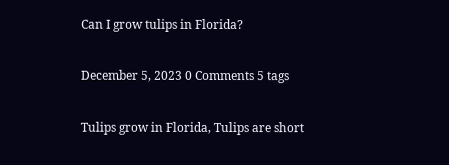Can I grow tulips in Florida?

December 5, 2023 0 Comments 5 tags

Tulips grow in Florida, Tulips are short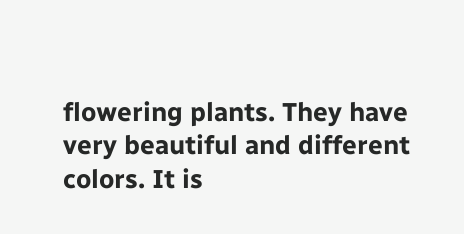flowering plants. They have very beautiful and different colors. It is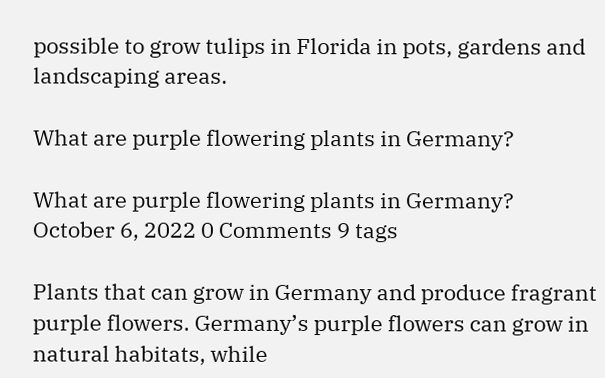possible to grow tulips in Florida in pots, gardens and landscaping areas.

What are purple flowering plants in Germany?

What are purple flowering plants in Germany?
October 6, 2022 0 Comments 9 tags

Plants that can grow in Germany and produce fragrant purple flowers. Germany’s purple flowers can grow in natural habitats, while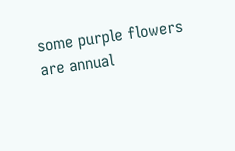some purple flowers are annual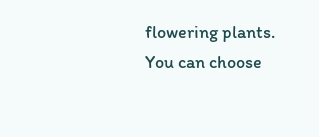flowering plants. You can choose